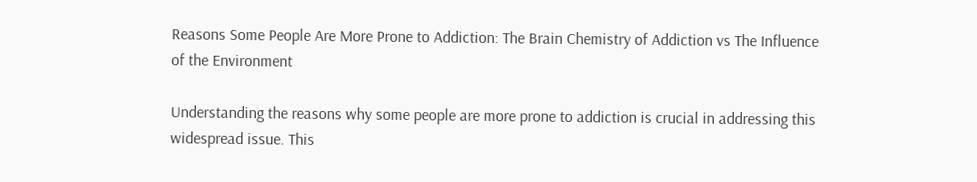Reasons Some People Are More Prone to Addiction: The Brain Chemistry of Addiction vs The Influence of the Environment

Understanding the reasons why some people are more prone to addiction is crucial in addressing this widespread issue. This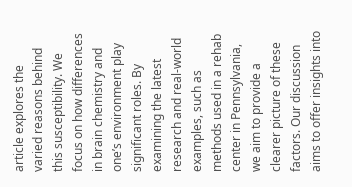article explores the varied reasons behind this susceptibility. We focus on how differences in brain chemistry and one’s environment play significant roles. By examining the latest research and real-world examples, such as methods used in a rehab center in Pennsylvania, we aim to provide a clearer picture of these factors. Our discussion aims to offer insights into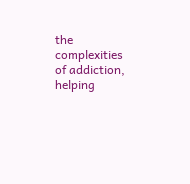the complexities of addiction, helping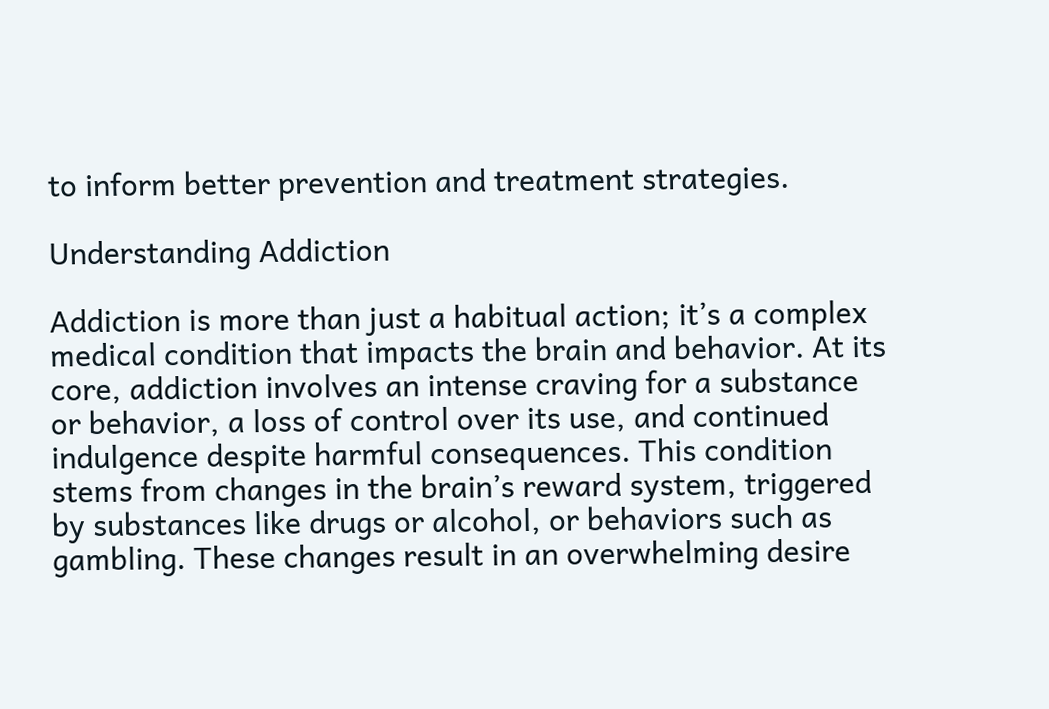to inform better prevention and treatment strategies.

Understanding Addiction

Addiction is more than just a habitual action; it’s a complex medical condition that impacts the brain and behavior. At its core, addiction involves an intense craving for a substance or behavior, a loss of control over its use, and continued indulgence despite harmful consequences. This condition stems from changes in the brain’s reward system, triggered by substances like drugs or alcohol, or behaviors such as gambling. These changes result in an overwhelming desire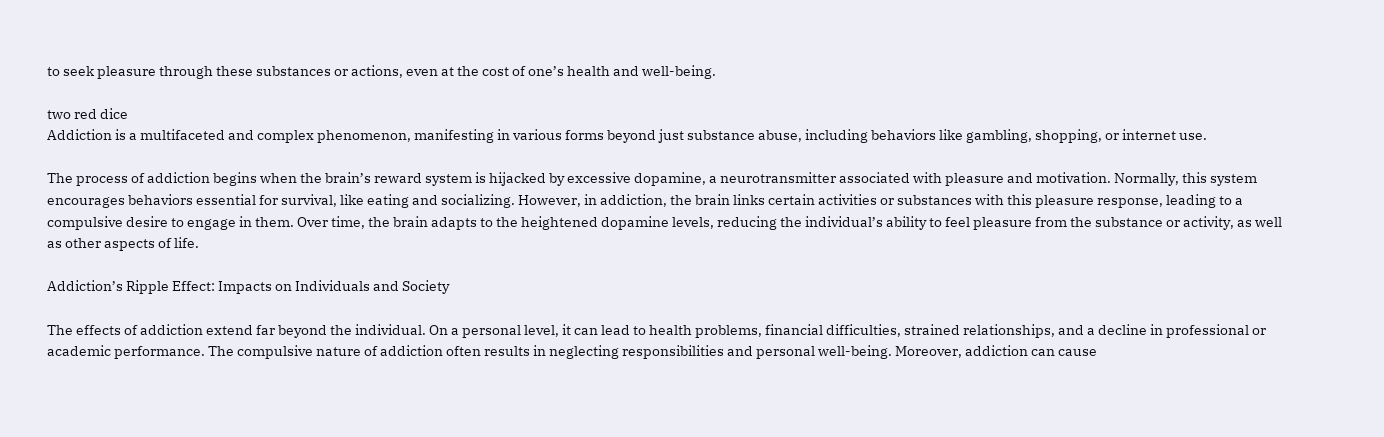to seek pleasure through these substances or actions, even at the cost of one’s health and well-being.

two red dice
Addiction is a multifaceted and complex phenomenon, manifesting in various forms beyond just substance abuse, including behaviors like gambling, shopping, or internet use.

The process of addiction begins when the brain’s reward system is hijacked by excessive dopamine, a neurotransmitter associated with pleasure and motivation. Normally, this system encourages behaviors essential for survival, like eating and socializing. However, in addiction, the brain links certain activities or substances with this pleasure response, leading to a compulsive desire to engage in them. Over time, the brain adapts to the heightened dopamine levels, reducing the individual’s ability to feel pleasure from the substance or activity, as well as other aspects of life.

Addiction’s Ripple Effect: Impacts on Individuals and Society

The effects of addiction extend far beyond the individual. On a personal level, it can lead to health problems, financial difficulties, strained relationships, and a decline in professional or academic performance. The compulsive nature of addiction often results in neglecting responsibilities and personal well-being. Moreover, addiction can cause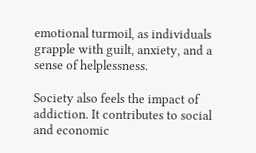emotional turmoil, as individuals grapple with guilt, anxiety, and a sense of helplessness.

Society also feels the impact of addiction. It contributes to social and economic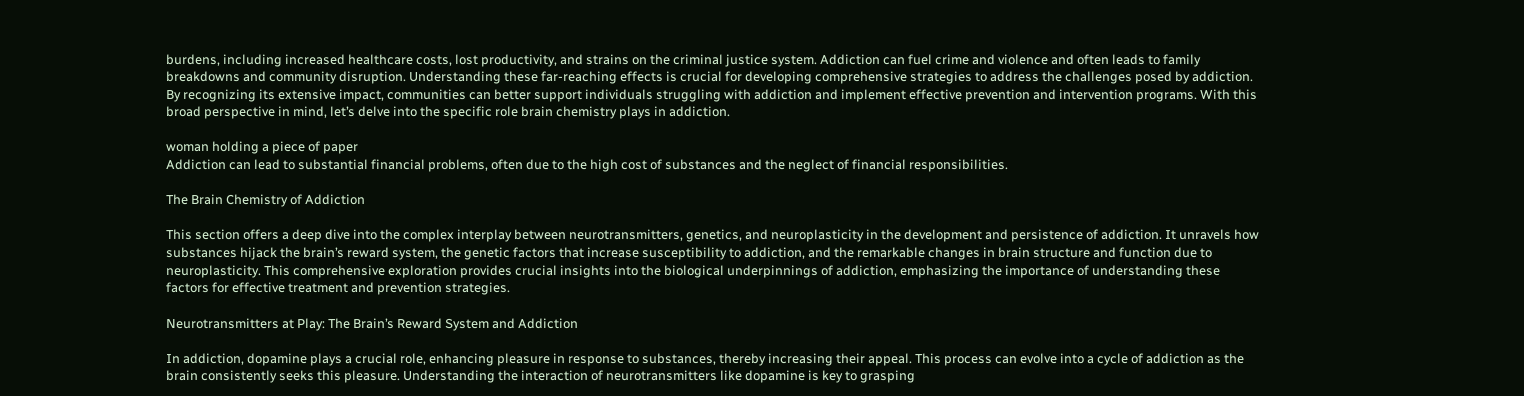burdens, including increased healthcare costs, lost productivity, and strains on the criminal justice system. Addiction can fuel crime and violence and often leads to family breakdowns and community disruption. Understanding these far-reaching effects is crucial for developing comprehensive strategies to address the challenges posed by addiction. By recognizing its extensive impact, communities can better support individuals struggling with addiction and implement effective prevention and intervention programs. With this broad perspective in mind, let’s delve into the specific role brain chemistry plays in addiction.

woman holding a piece of paper
Addiction can lead to substantial financial problems, often due to the high cost of substances and the neglect of financial responsibilities.

The Brain Chemistry of Addiction

This section offers a deep dive into the complex interplay between neurotransmitters, genetics, and neuroplasticity in the development and persistence of addiction. It unravels how substances hijack the brain’s reward system, the genetic factors that increase susceptibility to addiction, and the remarkable changes in brain structure and function due to neuroplasticity. This comprehensive exploration provides crucial insights into the biological underpinnings of addiction, emphasizing the importance of understanding these factors for effective treatment and prevention strategies.

Neurotransmitters at Play: The Brain’s Reward System and Addiction

In addiction, dopamine plays a crucial role, enhancing pleasure in response to substances, thereby increasing their appeal. This process can evolve into a cycle of addiction as the brain consistently seeks this pleasure. Understanding the interaction of neurotransmitters like dopamine is key to grasping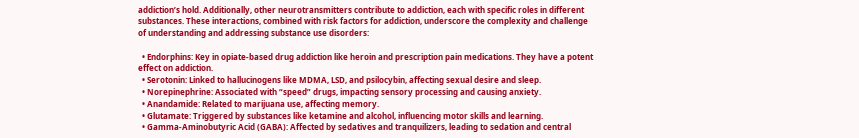addiction’s hold. Additionally, other neurotransmitters contribute to addiction, each with specific roles in different substances. These interactions, combined with risk factors for addiction, underscore the complexity and challenge of understanding and addressing substance use disorders:

  • Endorphins: Key in opiate-based drug addiction like heroin and prescription pain medications. They have a potent effect on addiction.
  • Serotonin: Linked to hallucinogens like MDMA, LSD, and psilocybin, affecting sexual desire and sleep.
  • Norepinephrine: Associated with “speed” drugs, impacting sensory processing and causing anxiety.
  • Anandamide: Related to marijuana use, affecting memory.
  • Glutamate: Triggered by substances like ketamine and alcohol, influencing motor skills and learning.
  • Gamma-Aminobutyric Acid (GABA): Affected by sedatives and tranquilizers, leading to sedation and central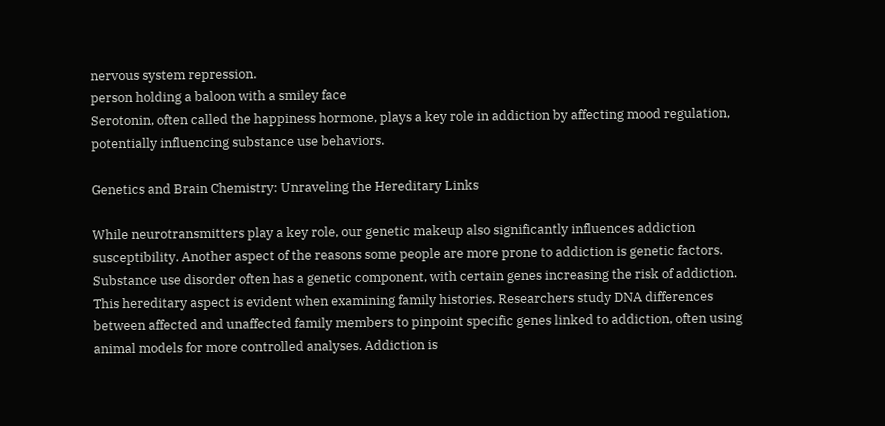nervous system repression.
person holding a baloon with a smiley face
Serotonin, often called the happiness hormone, plays a key role in addiction by affecting mood regulation, potentially influencing substance use behaviors.

Genetics and Brain Chemistry: Unraveling the Hereditary Links

While neurotransmitters play a key role, our genetic makeup also significantly influences addiction susceptibility. Another aspect of the reasons some people are more prone to addiction is genetic factors. Substance use disorder often has a genetic component, with certain genes increasing the risk of addiction. This hereditary aspect is evident when examining family histories. Researchers study DNA differences between affected and unaffected family members to pinpoint specific genes linked to addiction, often using animal models for more controlled analyses. Addiction is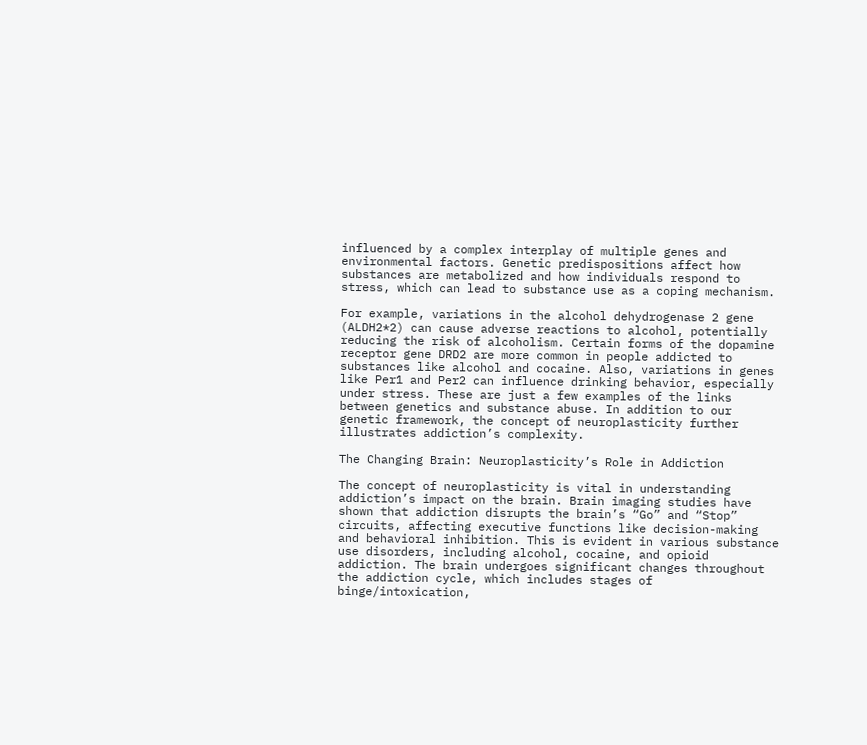influenced by a complex interplay of multiple genes and environmental factors. Genetic predispositions affect how substances are metabolized and how individuals respond to stress, which can lead to substance use as a coping mechanism.

For example, variations in the alcohol dehydrogenase 2 gene (ALDH2*2) can cause adverse reactions to alcohol, potentially reducing the risk of alcoholism. Certain forms of the dopamine receptor gene DRD2 are more common in people addicted to substances like alcohol and cocaine. Also, variations in genes like Per1 and Per2 can influence drinking behavior, especially under stress. These are just a few examples of the links between genetics and substance abuse. In addition to our genetic framework, the concept of neuroplasticity further illustrates addiction’s complexity.

The Changing Brain: Neuroplasticity’s Role in Addiction

The concept of neuroplasticity is vital in understanding addiction’s impact on the brain. Brain imaging studies have shown that addiction disrupts the brain’s “Go” and “Stop” circuits, affecting executive functions like decision-making and behavioral inhibition. This is evident in various substance use disorders, including alcohol, cocaine, and opioid addiction. The brain undergoes significant changes throughout the addiction cycle, which includes stages of binge/intoxication,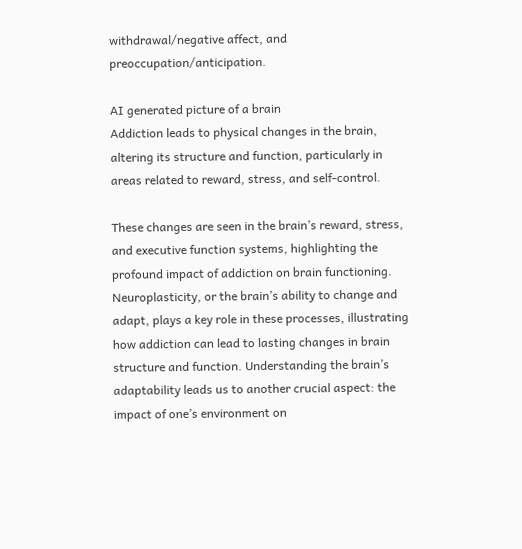withdrawal/negative affect, and preoccupation/anticipation.

AI generated picture of a brain
Addiction leads to physical changes in the brain, altering its structure and function, particularly in areas related to reward, stress, and self-control.

These changes are seen in the brain’s reward, stress, and executive function systems, highlighting the profound impact of addiction on brain functioning. Neuroplasticity, or the brain’s ability to change and adapt, plays a key role in these processes, illustrating how addiction can lead to lasting changes in brain structure and function. Understanding the brain’s adaptability leads us to another crucial aspect: the impact of one’s environment on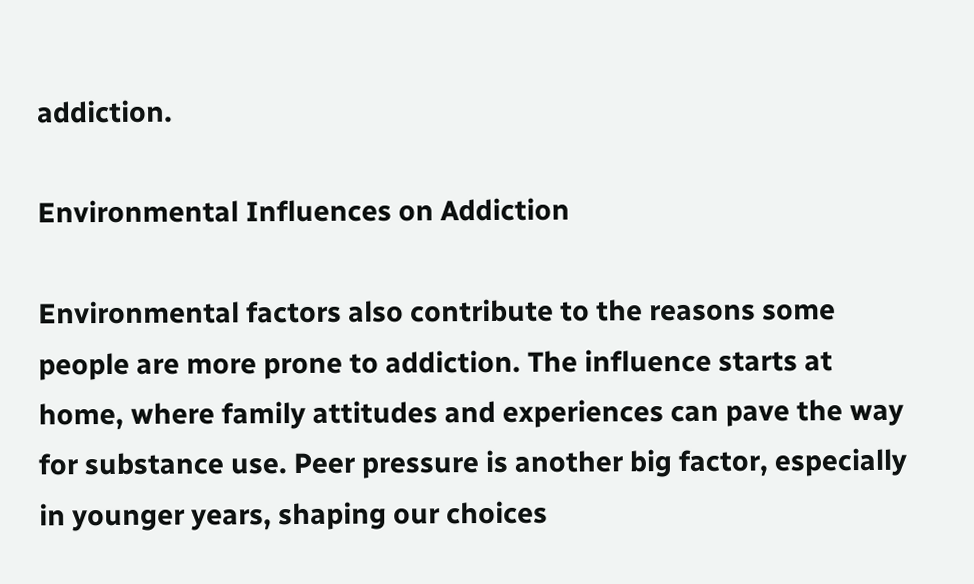addiction.

Environmental Influences on Addiction

Environmental factors also contribute to the reasons some people are more prone to addiction. The influence starts at home, where family attitudes and experiences can pave the way for substance use. Peer pressure is another big factor, especially in younger years, shaping our choices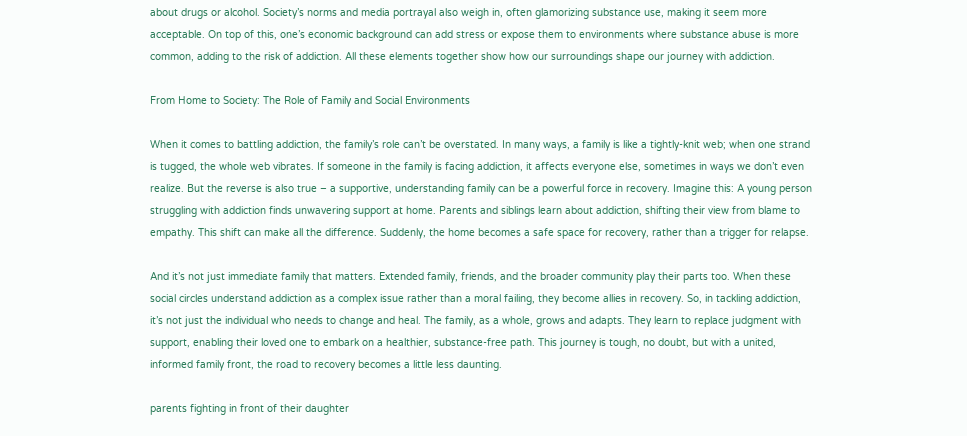about drugs or alcohol. Society’s norms and media portrayal also weigh in, often glamorizing substance use, making it seem more acceptable. On top of this, one’s economic background can add stress or expose them to environments where substance abuse is more common, adding to the risk of addiction. All these elements together show how our surroundings shape our journey with addiction.

From Home to Society: The Role of Family and Social Environments

When it comes to battling addiction, the family’s role can’t be overstated. In many ways, a family is like a tightly-knit web; when one strand is tugged, the whole web vibrates. If someone in the family is facing addiction, it affects everyone else, sometimes in ways we don’t even realize. But the reverse is also true – a supportive, understanding family can be a powerful force in recovery. Imagine this: A young person struggling with addiction finds unwavering support at home. Parents and siblings learn about addiction, shifting their view from blame to empathy. This shift can make all the difference. Suddenly, the home becomes a safe space for recovery, rather than a trigger for relapse.

And it’s not just immediate family that matters. Extended family, friends, and the broader community play their parts too. When these social circles understand addiction as a complex issue rather than a moral failing, they become allies in recovery. So, in tackling addiction, it’s not just the individual who needs to change and heal. The family, as a whole, grows and adapts. They learn to replace judgment with support, enabling their loved one to embark on a healthier, substance-free path. This journey is tough, no doubt, but with a united, informed family front, the road to recovery becomes a little less daunting.

parents fighting in front of their daughter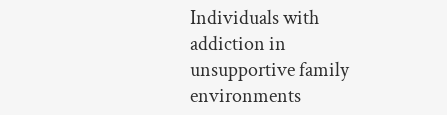Individuals with addiction in unsupportive family environments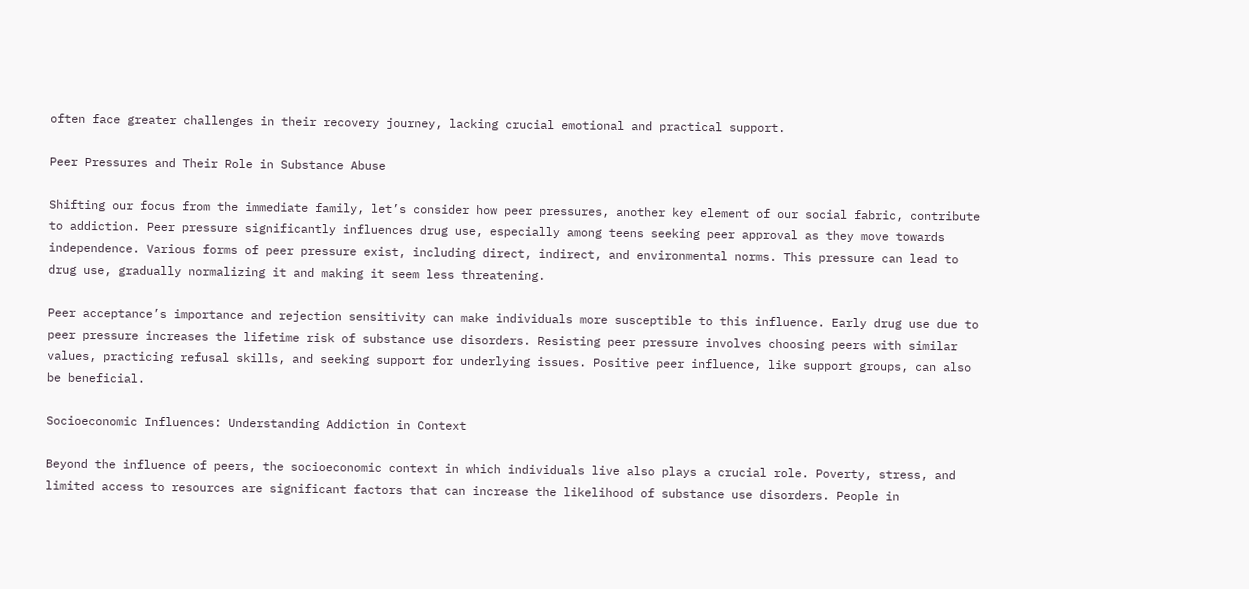often face greater challenges in their recovery journey, lacking crucial emotional and practical support.

Peer Pressures and Their Role in Substance Abuse

Shifting our focus from the immediate family, let’s consider how peer pressures, another key element of our social fabric, contribute to addiction. Peer pressure significantly influences drug use, especially among teens seeking peer approval as they move towards independence. Various forms of peer pressure exist, including direct, indirect, and environmental norms. This pressure can lead to drug use, gradually normalizing it and making it seem less threatening.

Peer acceptance’s importance and rejection sensitivity can make individuals more susceptible to this influence. Early drug use due to peer pressure increases the lifetime risk of substance use disorders. Resisting peer pressure involves choosing peers with similar values, practicing refusal skills, and seeking support for underlying issues. Positive peer influence, like support groups, can also be beneficial.

Socioeconomic Influences: Understanding Addiction in Context

Beyond the influence of peers, the socioeconomic context in which individuals live also plays a crucial role. Poverty, stress, and limited access to resources are significant factors that can increase the likelihood of substance use disorders. People in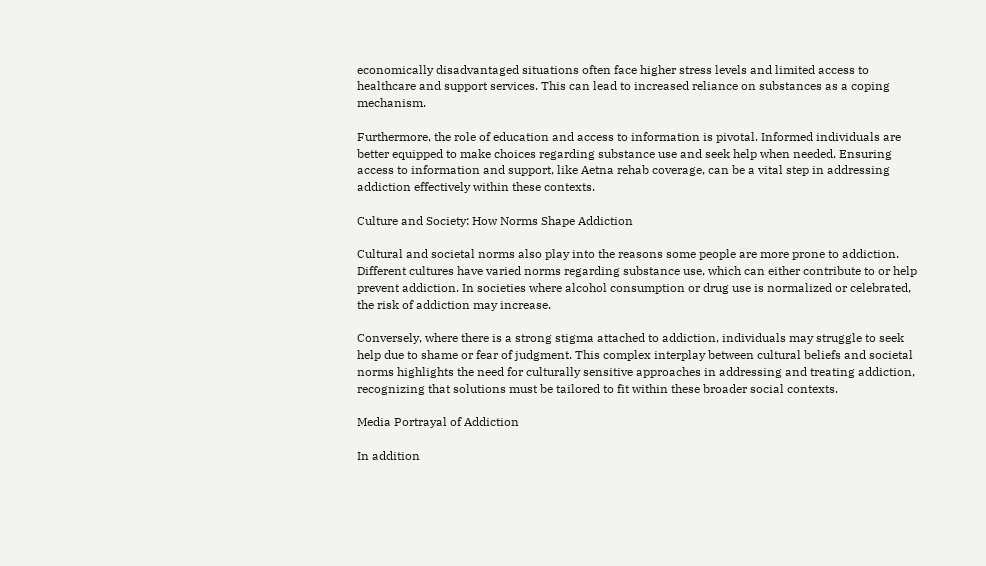economically disadvantaged situations often face higher stress levels and limited access to healthcare and support services. This can lead to increased reliance on substances as a coping mechanism.

Furthermore, the role of education and access to information is pivotal. Informed individuals are better equipped to make choices regarding substance use and seek help when needed. Ensuring access to information and support, like Aetna rehab coverage, can be a vital step in addressing addiction effectively within these contexts.

Culture and Society: How Norms Shape Addiction

Cultural and societal norms also play into the reasons some people are more prone to addiction. Different cultures have varied norms regarding substance use, which can either contribute to or help prevent addiction. In societies where alcohol consumption or drug use is normalized or celebrated, the risk of addiction may increase.

Conversely, where there is a strong stigma attached to addiction, individuals may struggle to seek help due to shame or fear of judgment. This complex interplay between cultural beliefs and societal norms highlights the need for culturally sensitive approaches in addressing and treating addiction, recognizing that solutions must be tailored to fit within these broader social contexts.

Media Portrayal of Addiction

In addition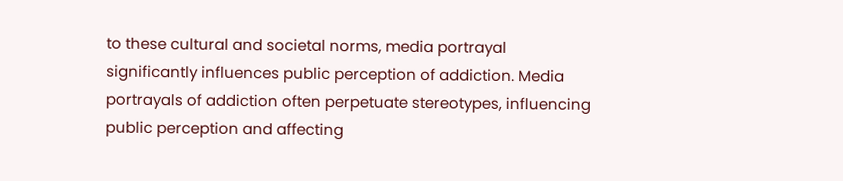to these cultural and societal norms, media portrayal significantly influences public perception of addiction. Media portrayals of addiction often perpetuate stereotypes, influencing public perception and affecting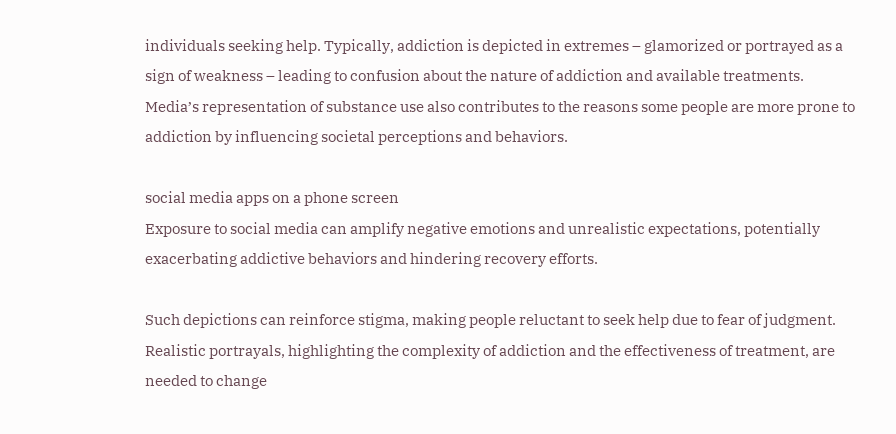individuals seeking help. Typically, addiction is depicted in extremes – glamorized or portrayed as a sign of weakness – leading to confusion about the nature of addiction and available treatments. Media’s representation of substance use also contributes to the reasons some people are more prone to addiction by influencing societal perceptions and behaviors.

social media apps on a phone screen
Exposure to social media can amplify negative emotions and unrealistic expectations, potentially exacerbating addictive behaviors and hindering recovery efforts.

Such depictions can reinforce stigma, making people reluctant to seek help due to fear of judgment. Realistic portrayals, highlighting the complexity of addiction and the effectiveness of treatment, are needed to change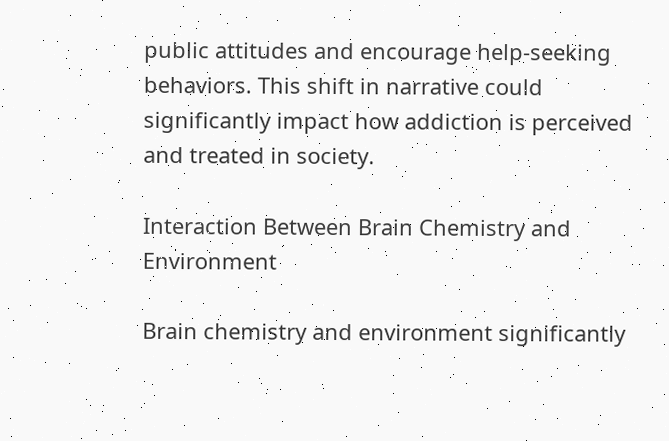public attitudes and encourage help-seeking behaviors. This shift in narrative could significantly impact how addiction is perceived and treated in society.

Interaction Between Brain Chemistry and Environment

Brain chemistry and environment significantly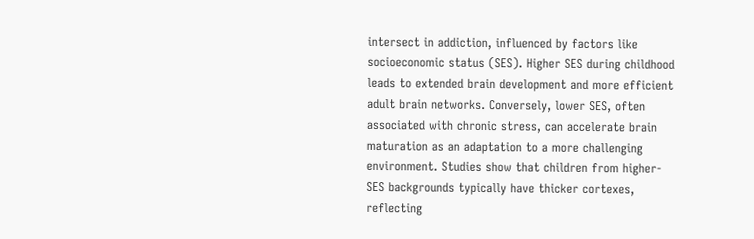intersect in addiction, influenced by factors like socioeconomic status (SES). Higher SES during childhood leads to extended brain development and more efficient adult brain networks. Conversely, lower SES, often associated with chronic stress, can accelerate brain maturation as an adaptation to a more challenging environment. Studies show that children from higher-SES backgrounds typically have thicker cortexes, reflecting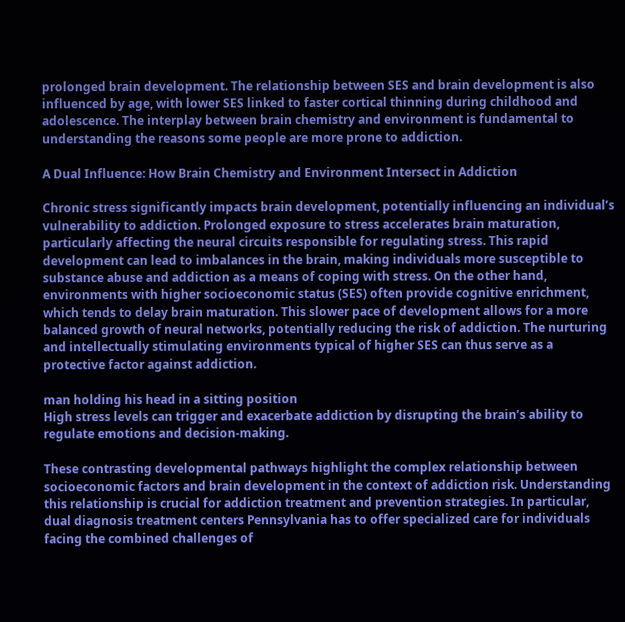prolonged brain development. The relationship between SES and brain development is also influenced by age, with lower SES linked to faster cortical thinning during childhood and adolescence. The interplay between brain chemistry and environment is fundamental to understanding the reasons some people are more prone to addiction.

A Dual Influence: How Brain Chemistry and Environment Intersect in Addiction

Chronic stress significantly impacts brain development, potentially influencing an individual’s vulnerability to addiction. Prolonged exposure to stress accelerates brain maturation, particularly affecting the neural circuits responsible for regulating stress. This rapid development can lead to imbalances in the brain, making individuals more susceptible to substance abuse and addiction as a means of coping with stress. On the other hand, environments with higher socioeconomic status (SES) often provide cognitive enrichment, which tends to delay brain maturation. This slower pace of development allows for a more balanced growth of neural networks, potentially reducing the risk of addiction. The nurturing and intellectually stimulating environments typical of higher SES can thus serve as a protective factor against addiction.

man holding his head in a sitting position
High stress levels can trigger and exacerbate addiction by disrupting the brain’s ability to regulate emotions and decision-making.

These contrasting developmental pathways highlight the complex relationship between socioeconomic factors and brain development in the context of addiction risk. Understanding this relationship is crucial for addiction treatment and prevention strategies. In particular, dual diagnosis treatment centers Pennsylvania has to offer specialized care for individuals facing the combined challenges of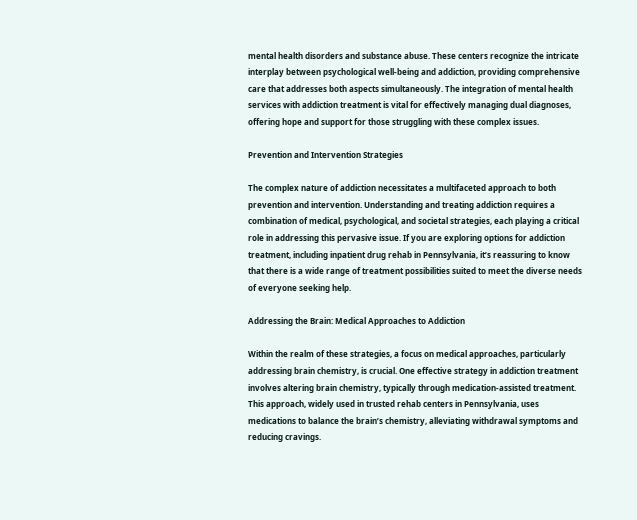mental health disorders and substance abuse. These centers recognize the intricate interplay between psychological well-being and addiction, providing comprehensive care that addresses both aspects simultaneously. The integration of mental health services with addiction treatment is vital for effectively managing dual diagnoses, offering hope and support for those struggling with these complex issues.

Prevention and Intervention Strategies

The complex nature of addiction necessitates a multifaceted approach to both prevention and intervention. Understanding and treating addiction requires a combination of medical, psychological, and societal strategies, each playing a critical role in addressing this pervasive issue. If you are exploring options for addiction treatment, including inpatient drug rehab in Pennsylvania, it’s reassuring to know that there is a wide range of treatment possibilities suited to meet the diverse needs of everyone seeking help.

Addressing the Brain: Medical Approaches to Addiction

Within the realm of these strategies, a focus on medical approaches, particularly addressing brain chemistry, is crucial. One effective strategy in addiction treatment involves altering brain chemistry, typically through medication-assisted treatment. This approach, widely used in trusted rehab centers in Pennsylvania, uses medications to balance the brain’s chemistry, alleviating withdrawal symptoms and reducing cravings.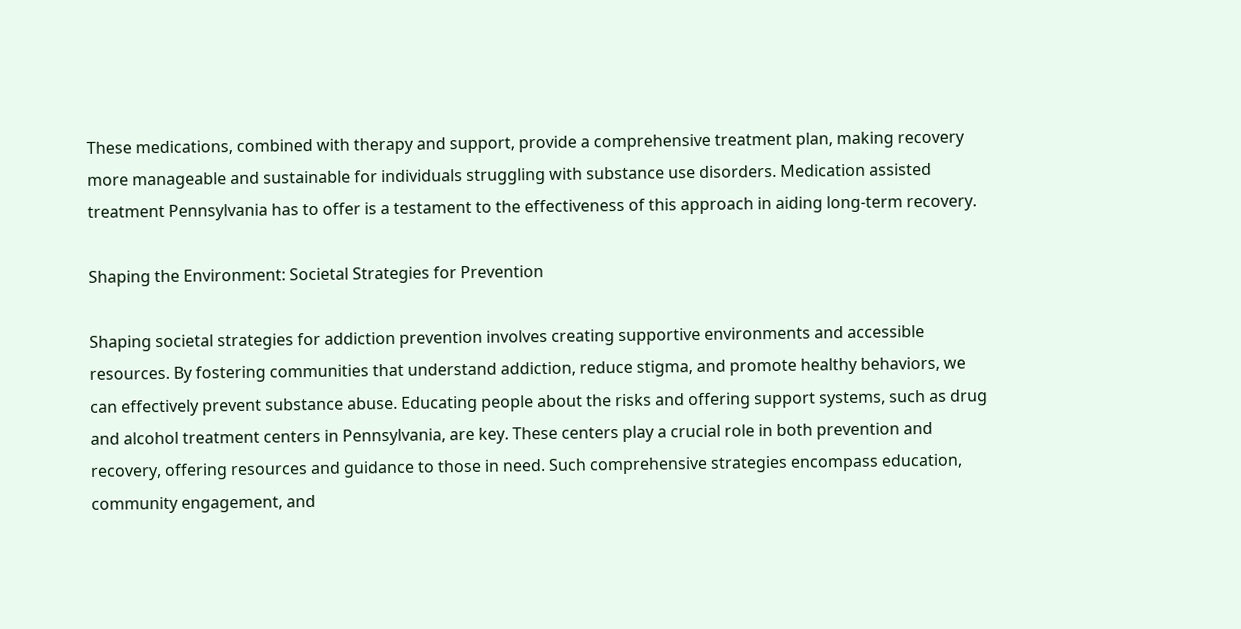These medications, combined with therapy and support, provide a comprehensive treatment plan, making recovery more manageable and sustainable for individuals struggling with substance use disorders. Medication assisted treatment Pennsylvania has to offer is a testament to the effectiveness of this approach in aiding long-term recovery.

Shaping the Environment: Societal Strategies for Prevention

Shaping societal strategies for addiction prevention involves creating supportive environments and accessible resources. By fostering communities that understand addiction, reduce stigma, and promote healthy behaviors, we can effectively prevent substance abuse. Educating people about the risks and offering support systems, such as drug and alcohol treatment centers in Pennsylvania, are key. These centers play a crucial role in both prevention and recovery, offering resources and guidance to those in need. Such comprehensive strategies encompass education, community engagement, and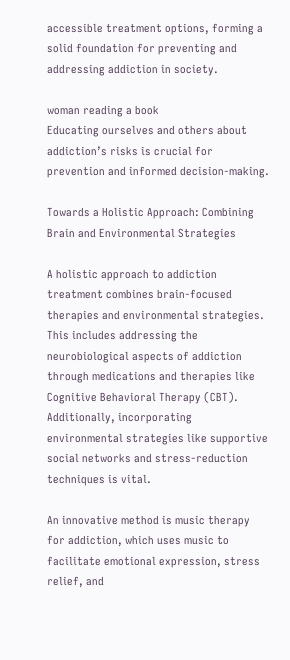accessible treatment options, forming a solid foundation for preventing and addressing addiction in society.

woman reading a book
Educating ourselves and others about addiction’s risks is crucial for prevention and informed decision-making.

Towards a Holistic Approach: Combining Brain and Environmental Strategies

A holistic approach to addiction treatment combines brain-focused therapies and environmental strategies. This includes addressing the neurobiological aspects of addiction through medications and therapies like Cognitive Behavioral Therapy (CBT). Additionally, incorporating environmental strategies like supportive social networks and stress-reduction techniques is vital.

An innovative method is music therapy for addiction, which uses music to facilitate emotional expression, stress relief, and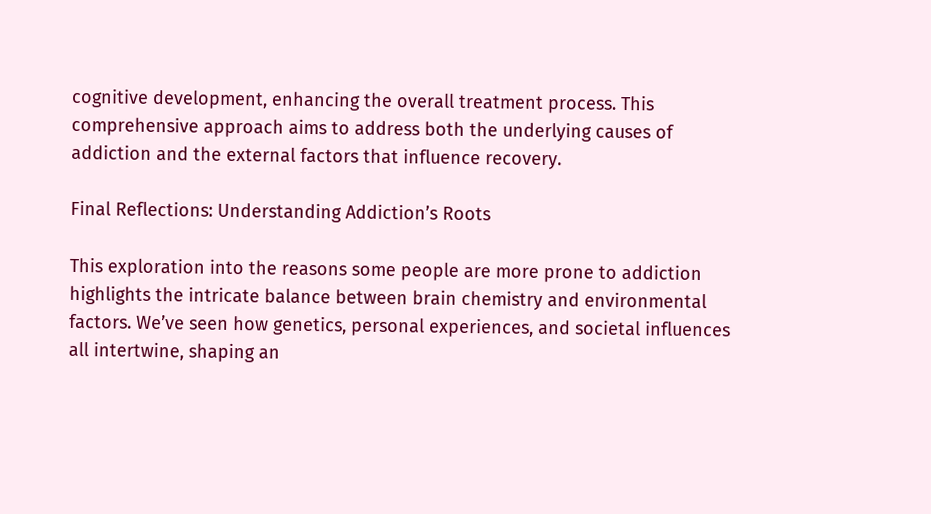cognitive development, enhancing the overall treatment process. This comprehensive approach aims to address both the underlying causes of addiction and the external factors that influence recovery.

Final Reflections: Understanding Addiction’s Roots

This exploration into the reasons some people are more prone to addiction highlights the intricate balance between brain chemistry and environmental factors. We’ve seen how genetics, personal experiences, and societal influences all intertwine, shaping an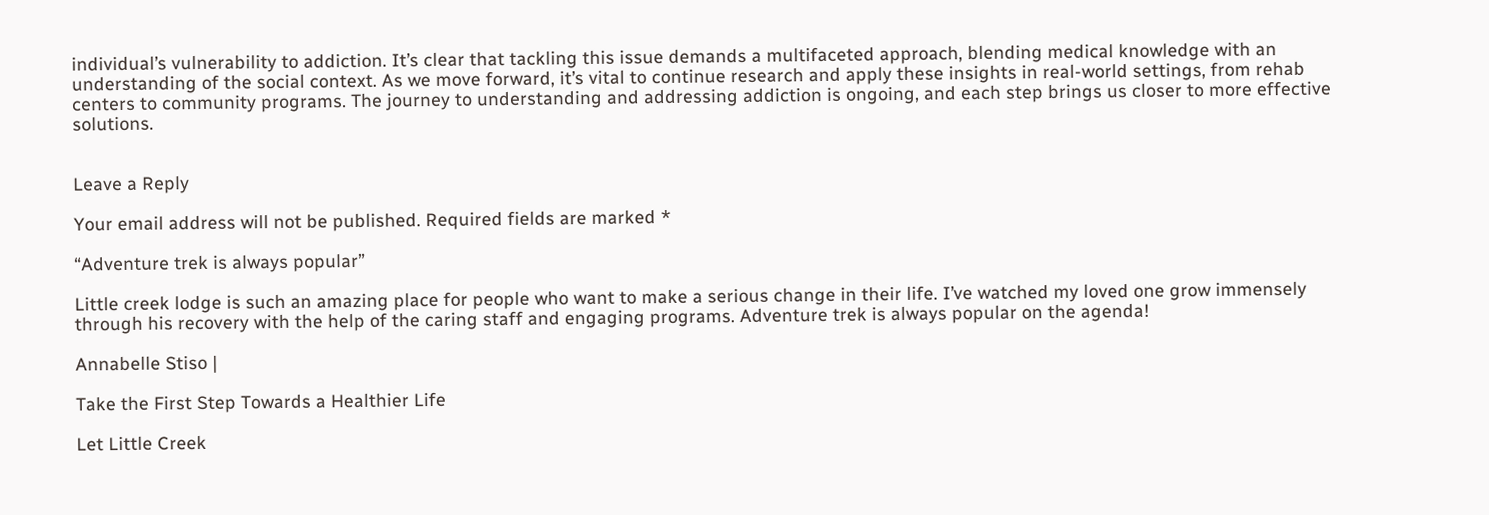individual’s vulnerability to addiction. It’s clear that tackling this issue demands a multifaceted approach, blending medical knowledge with an understanding of the social context. As we move forward, it’s vital to continue research and apply these insights in real-world settings, from rehab centers to community programs. The journey to understanding and addressing addiction is ongoing, and each step brings us closer to more effective solutions.


Leave a Reply

Your email address will not be published. Required fields are marked *

“Adventure trek is always popular”

Little creek lodge is such an amazing place for people who want to make a serious change in their life. I’ve watched my loved one grow immensely through his recovery with the help of the caring staff and engaging programs. Adventure trek is always popular on the agenda!

Annabelle Stiso |

Take the First Step Towards a Healthier Life

Let Little Creek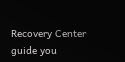Recovery Center guide you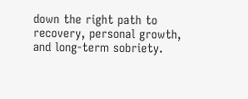down the right path to recovery, personal growth, and long-term sobriety.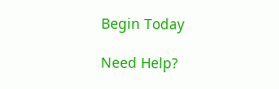Begin Today

Need Help?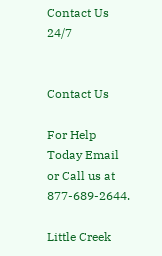Contact Us 24/7


Contact Us

For Help Today Email or Call us at 877-689-2644.

Little Creek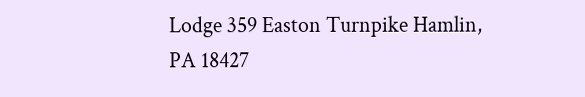Lodge 359 Easton Turnpike Hamlin, PA 18427